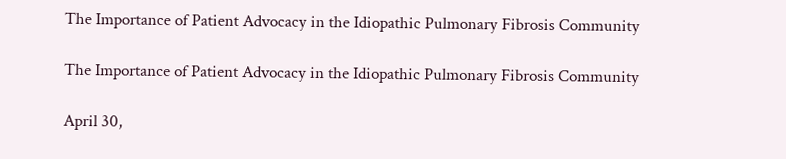The Importance of Patient Advocacy in the Idiopathic Pulmonary Fibrosis Community

The Importance of Patient Advocacy in the Idiopathic Pulmonary Fibrosis Community

April 30,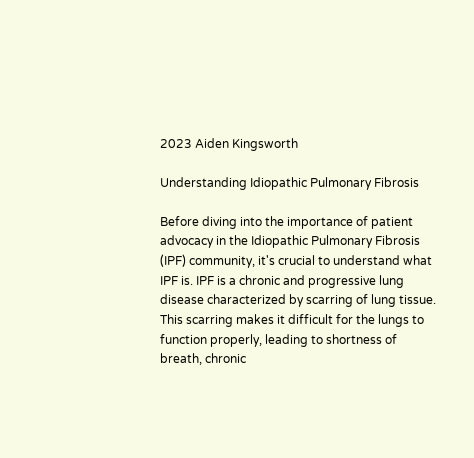2023 Aiden Kingsworth

Understanding Idiopathic Pulmonary Fibrosis

Before diving into the importance of patient advocacy in the Idiopathic Pulmonary Fibrosis (IPF) community, it's crucial to understand what IPF is. IPF is a chronic and progressive lung disease characterized by scarring of lung tissue. This scarring makes it difficult for the lungs to function properly, leading to shortness of breath, chronic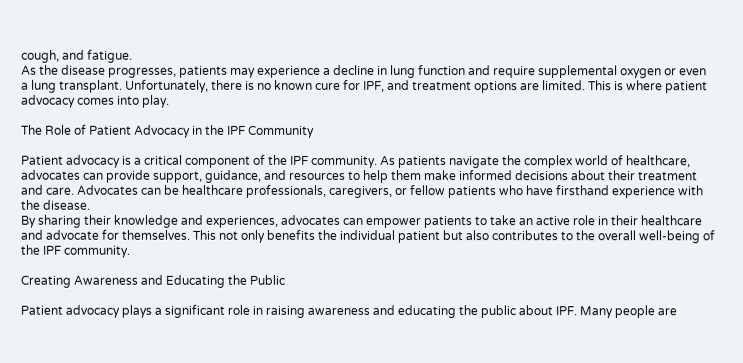cough, and fatigue.
As the disease progresses, patients may experience a decline in lung function and require supplemental oxygen or even a lung transplant. Unfortunately, there is no known cure for IPF, and treatment options are limited. This is where patient advocacy comes into play.

The Role of Patient Advocacy in the IPF Community

Patient advocacy is a critical component of the IPF community. As patients navigate the complex world of healthcare, advocates can provide support, guidance, and resources to help them make informed decisions about their treatment and care. Advocates can be healthcare professionals, caregivers, or fellow patients who have firsthand experience with the disease.
By sharing their knowledge and experiences, advocates can empower patients to take an active role in their healthcare and advocate for themselves. This not only benefits the individual patient but also contributes to the overall well-being of the IPF community.

Creating Awareness and Educating the Public

Patient advocacy plays a significant role in raising awareness and educating the public about IPF. Many people are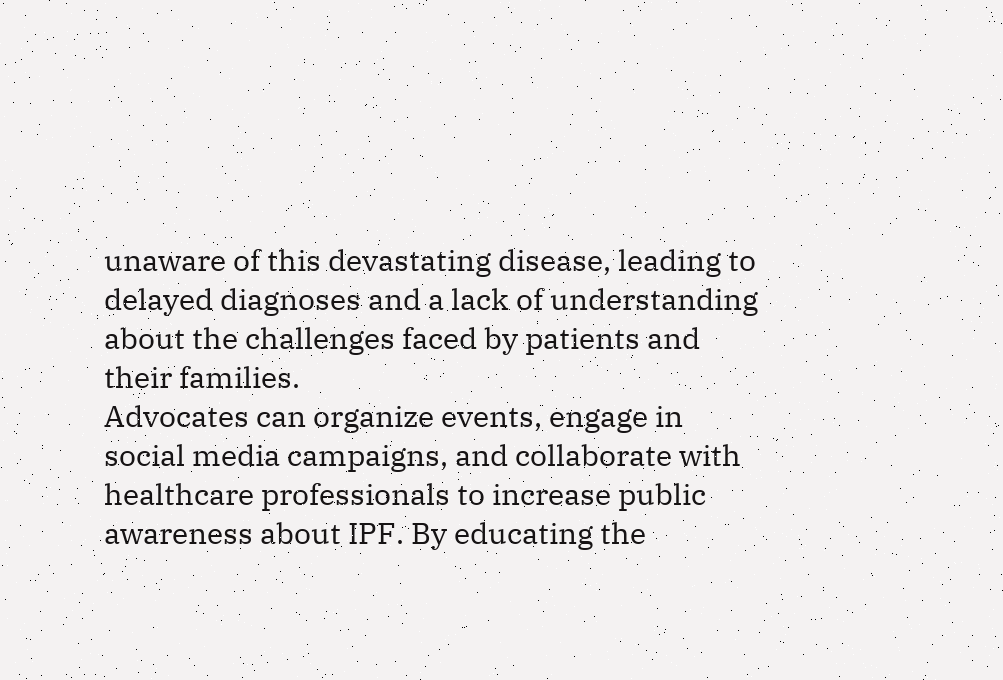unaware of this devastating disease, leading to delayed diagnoses and a lack of understanding about the challenges faced by patients and their families.
Advocates can organize events, engage in social media campaigns, and collaborate with healthcare professionals to increase public awareness about IPF. By educating the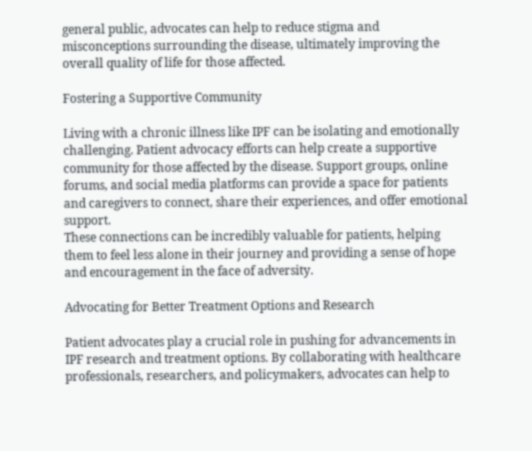general public, advocates can help to reduce stigma and misconceptions surrounding the disease, ultimately improving the overall quality of life for those affected.

Fostering a Supportive Community

Living with a chronic illness like IPF can be isolating and emotionally challenging. Patient advocacy efforts can help create a supportive community for those affected by the disease. Support groups, online forums, and social media platforms can provide a space for patients and caregivers to connect, share their experiences, and offer emotional support.
These connections can be incredibly valuable for patients, helping them to feel less alone in their journey and providing a sense of hope and encouragement in the face of adversity.

Advocating for Better Treatment Options and Research

Patient advocates play a crucial role in pushing for advancements in IPF research and treatment options. By collaborating with healthcare professionals, researchers, and policymakers, advocates can help to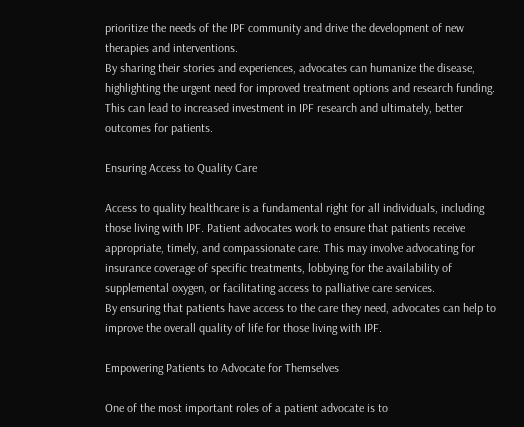prioritize the needs of the IPF community and drive the development of new therapies and interventions.
By sharing their stories and experiences, advocates can humanize the disease, highlighting the urgent need for improved treatment options and research funding. This can lead to increased investment in IPF research and ultimately, better outcomes for patients.

Ensuring Access to Quality Care

Access to quality healthcare is a fundamental right for all individuals, including those living with IPF. Patient advocates work to ensure that patients receive appropriate, timely, and compassionate care. This may involve advocating for insurance coverage of specific treatments, lobbying for the availability of supplemental oxygen, or facilitating access to palliative care services.
By ensuring that patients have access to the care they need, advocates can help to improve the overall quality of life for those living with IPF.

Empowering Patients to Advocate for Themselves

One of the most important roles of a patient advocate is to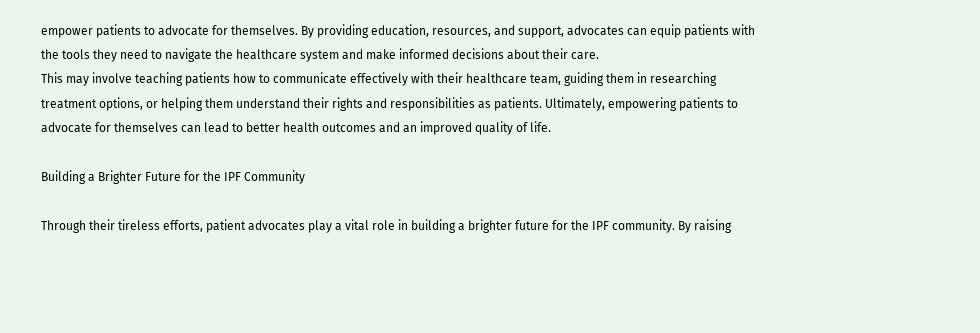empower patients to advocate for themselves. By providing education, resources, and support, advocates can equip patients with the tools they need to navigate the healthcare system and make informed decisions about their care.
This may involve teaching patients how to communicate effectively with their healthcare team, guiding them in researching treatment options, or helping them understand their rights and responsibilities as patients. Ultimately, empowering patients to advocate for themselves can lead to better health outcomes and an improved quality of life.

Building a Brighter Future for the IPF Community

Through their tireless efforts, patient advocates play a vital role in building a brighter future for the IPF community. By raising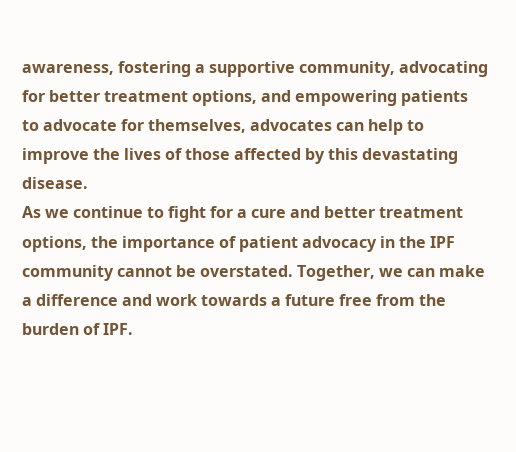awareness, fostering a supportive community, advocating for better treatment options, and empowering patients to advocate for themselves, advocates can help to improve the lives of those affected by this devastating disease.
As we continue to fight for a cure and better treatment options, the importance of patient advocacy in the IPF community cannot be overstated. Together, we can make a difference and work towards a future free from the burden of IPF.